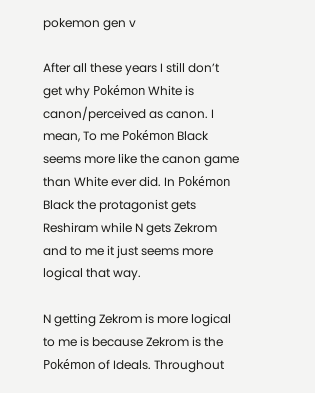pokemon gen v

After all these years I still don’t get why Pokémon White is canon/perceived as canon. I mean, To me Pokémon Black seems more like the canon game than White ever did. In Pokémon Black the protagonist gets Reshiram while N gets Zekrom and to me it just seems more logical that way.

N getting Zekrom is more logical to me is because Zekrom is the Pokémon of Ideals. Throughout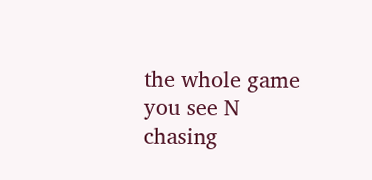the whole game you see N chasing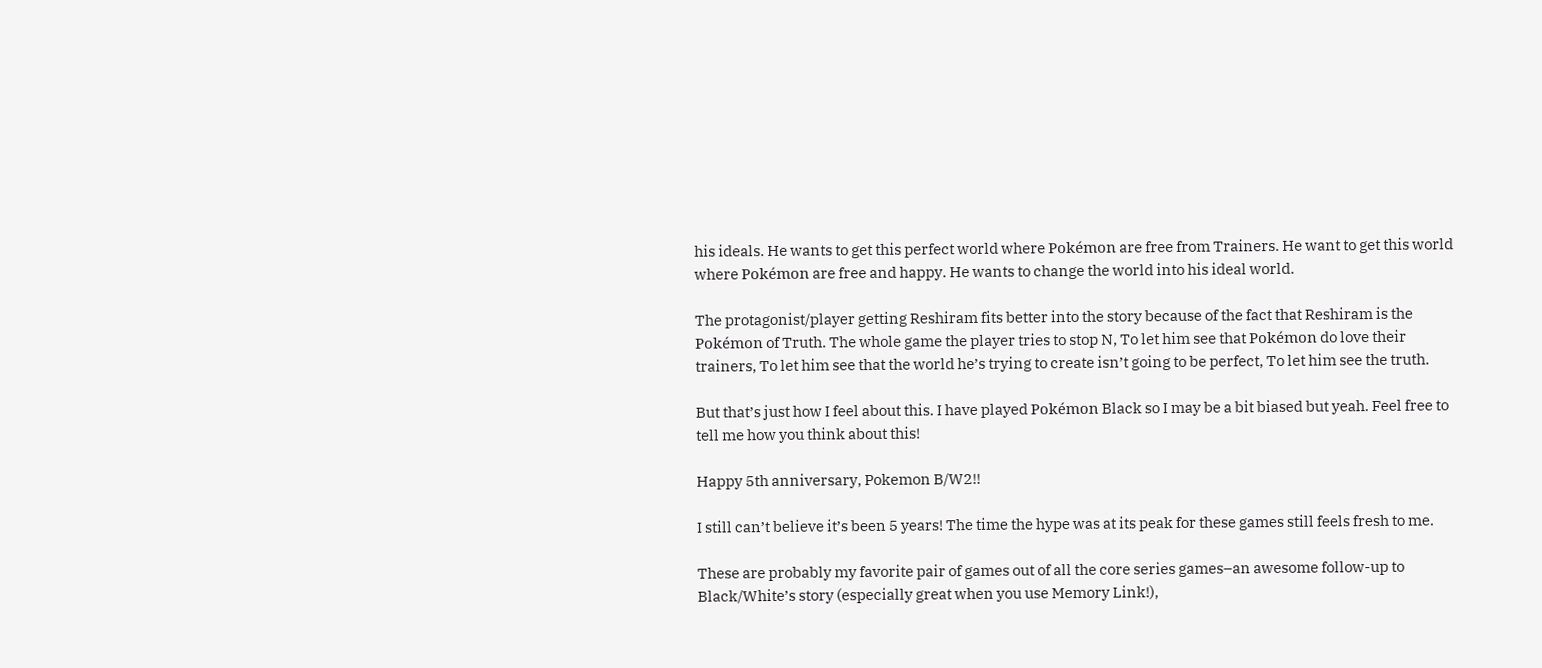his ideals. He wants to get this perfect world where Pokémon are free from Trainers. He want to get this world where Pokémon are free and happy. He wants to change the world into his ideal world.

The protagonist/player getting Reshiram fits better into the story because of the fact that Reshiram is the Pokémon of Truth. The whole game the player tries to stop N, To let him see that Pokémon do love their trainers, To let him see that the world he’s trying to create isn’t going to be perfect, To let him see the truth.

But that’s just how I feel about this. I have played Pokémon Black so I may be a bit biased but yeah. Feel free to tell me how you think about this!

Happy 5th anniversary, Pokemon B/W2!!

I still can’t believe it’s been 5 years! The time the hype was at its peak for these games still feels fresh to me.

These are probably my favorite pair of games out of all the core series games–an awesome follow-up to Black/White’s story (especially great when you use Memory Link!),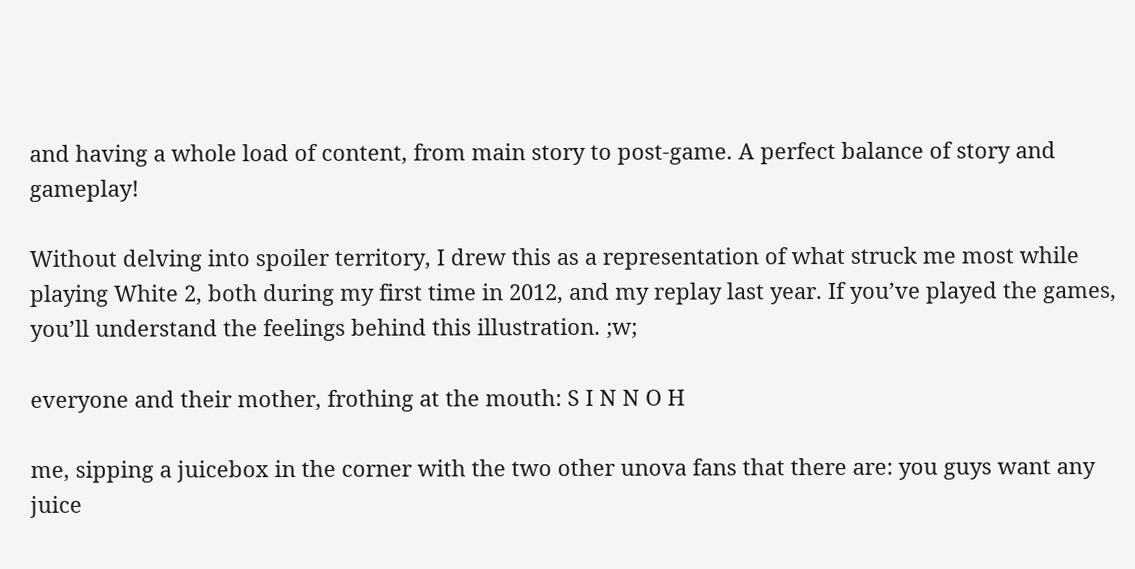and having a whole load of content, from main story to post-game. A perfect balance of story and gameplay!

Without delving into spoiler territory, I drew this as a representation of what struck me most while playing White 2, both during my first time in 2012, and my replay last year. If you’ve played the games, you’ll understand the feelings behind this illustration. ;w;

everyone and their mother, frothing at the mouth: S I N N O H

me, sipping a juicebox in the corner with the two other unova fans that there are: you guys want any juice